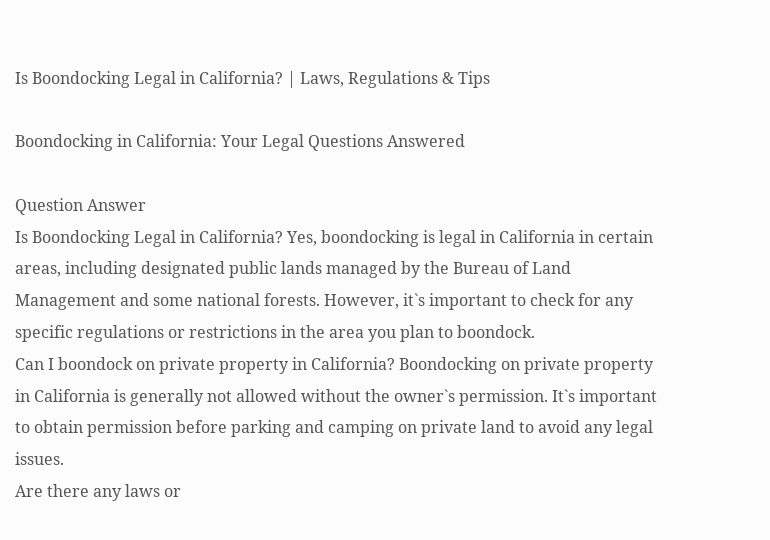Is Boondocking Legal in California? | Laws, Regulations & Tips

Boondocking in California: Your Legal Questions Answered

Question Answer
Is Boondocking Legal in California? Yes, boondocking is legal in California in certain areas, including designated public lands managed by the Bureau of Land Management and some national forests. However, it`s important to check for any specific regulations or restrictions in the area you plan to boondock.
Can I boondock on private property in California? Boondocking on private property in California is generally not allowed without the owner`s permission. It`s important to obtain permission before parking and camping on private land to avoid any legal issues.
Are there any laws or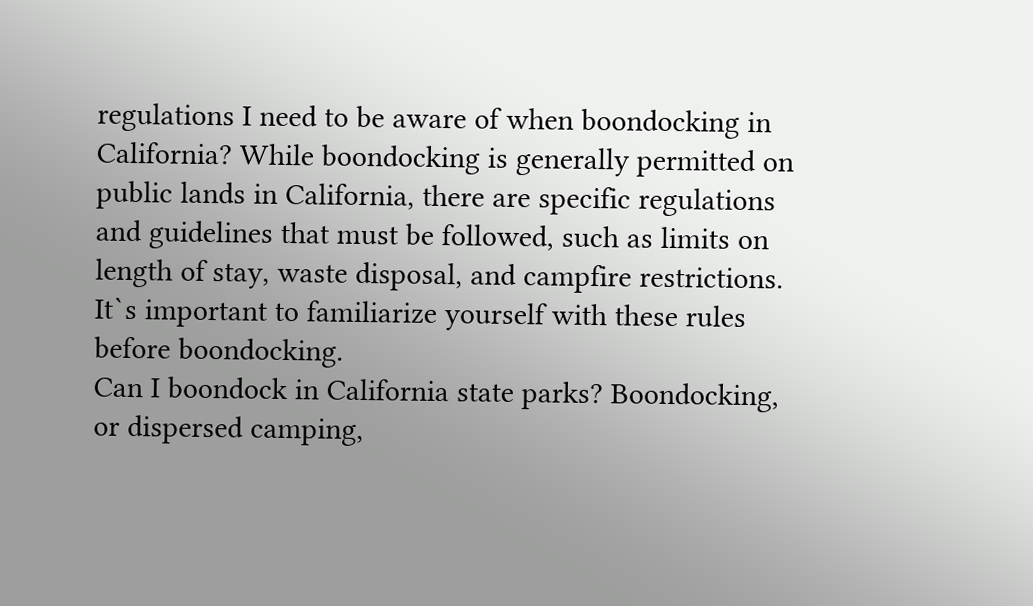regulations I need to be aware of when boondocking in California? While boondocking is generally permitted on public lands in California, there are specific regulations and guidelines that must be followed, such as limits on length of stay, waste disposal, and campfire restrictions. It`s important to familiarize yourself with these rules before boondocking.
Can I boondock in California state parks? Boondocking, or dispersed camping,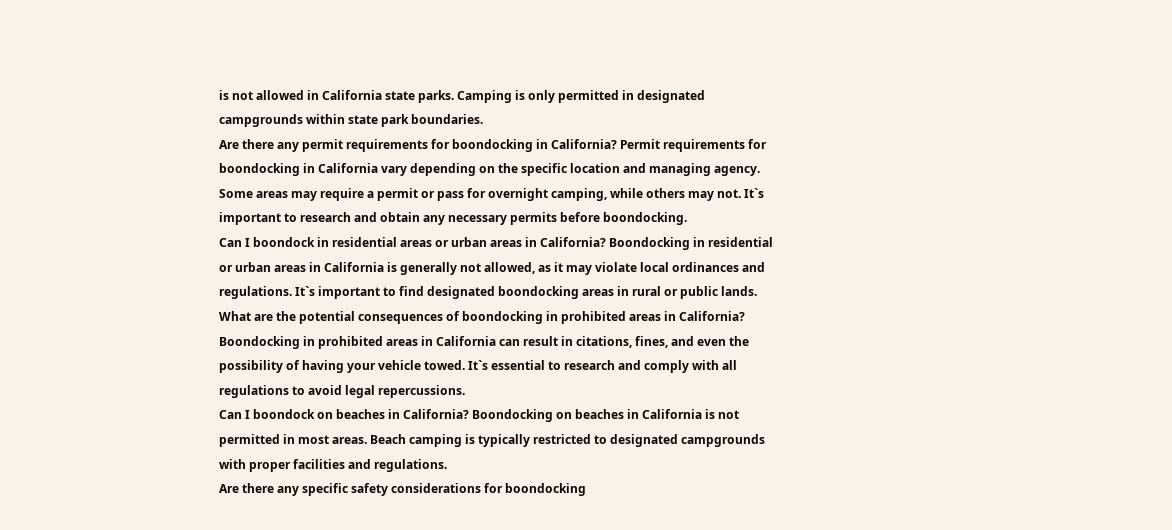is not allowed in California state parks. Camping is only permitted in designated campgrounds within state park boundaries.
Are there any permit requirements for boondocking in California? Permit requirements for boondocking in California vary depending on the specific location and managing agency. Some areas may require a permit or pass for overnight camping, while others may not. It`s important to research and obtain any necessary permits before boondocking.
Can I boondock in residential areas or urban areas in California? Boondocking in residential or urban areas in California is generally not allowed, as it may violate local ordinances and regulations. It`s important to find designated boondocking areas in rural or public lands.
What are the potential consequences of boondocking in prohibited areas in California? Boondocking in prohibited areas in California can result in citations, fines, and even the possibility of having your vehicle towed. It`s essential to research and comply with all regulations to avoid legal repercussions.
Can I boondock on beaches in California? Boondocking on beaches in California is not permitted in most areas. Beach camping is typically restricted to designated campgrounds with proper facilities and regulations.
Are there any specific safety considerations for boondocking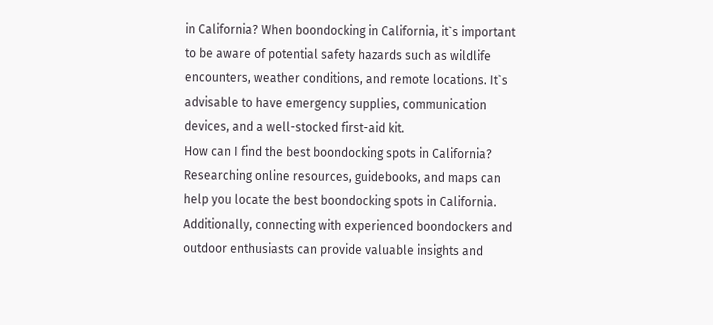in California? When boondocking in California, it`s important to be aware of potential safety hazards such as wildlife encounters, weather conditions, and remote locations. It`s advisable to have emergency supplies, communication devices, and a well-stocked first-aid kit.
How can I find the best boondocking spots in California? Researching online resources, guidebooks, and maps can help you locate the best boondocking spots in California. Additionally, connecting with experienced boondockers and outdoor enthusiasts can provide valuable insights and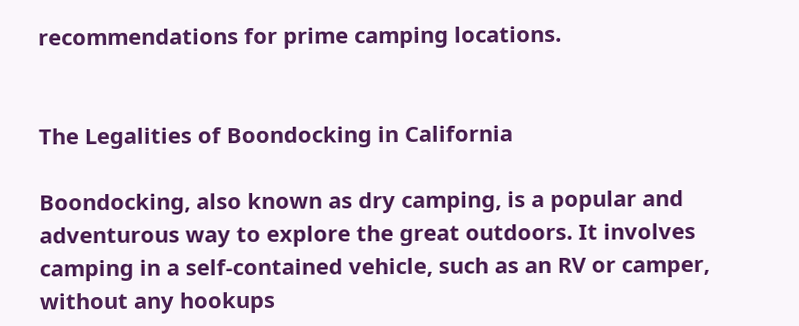recommendations for prime camping locations.


The Legalities of Boondocking in California

Boondocking, also known as dry camping, is a popular and adventurous way to explore the great outdoors. It involves camping in a self-contained vehicle, such as an RV or camper, without any hookups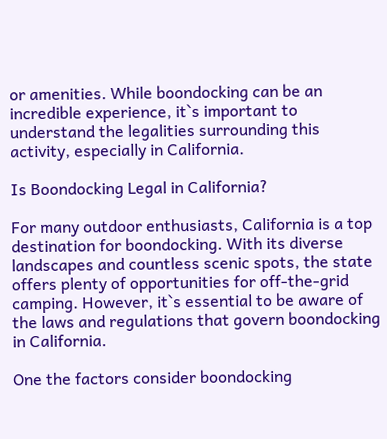or amenities. While boondocking can be an incredible experience, it`s important to understand the legalities surrounding this activity, especially in California.

Is Boondocking Legal in California?

For many outdoor enthusiasts, California is a top destination for boondocking. With its diverse landscapes and countless scenic spots, the state offers plenty of opportunities for off-the-grid camping. However, it`s essential to be aware of the laws and regulations that govern boondocking in California.

One the factors consider boondocking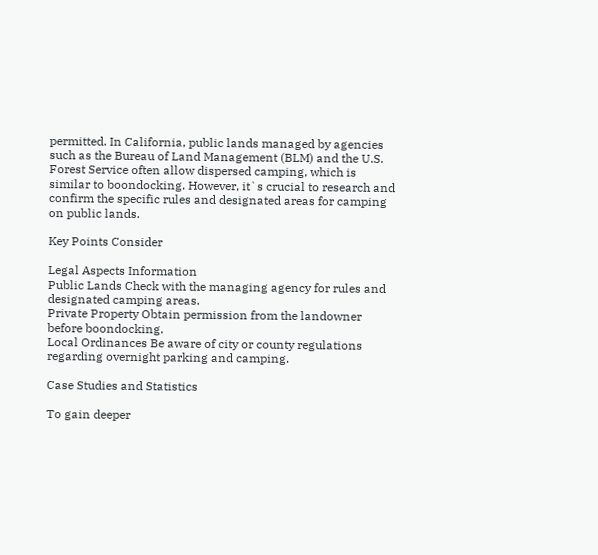permitted. In California, public lands managed by agencies such as the Bureau of Land Management (BLM) and the U.S. Forest Service often allow dispersed camping, which is similar to boondocking. However, it`s crucial to research and confirm the specific rules and designated areas for camping on public lands.

Key Points Consider

Legal Aspects Information
Public Lands Check with the managing agency for rules and designated camping areas.
Private Property Obtain permission from the landowner before boondocking.
Local Ordinances Be aware of city or county regulations regarding overnight parking and camping.

Case Studies and Statistics

To gain deeper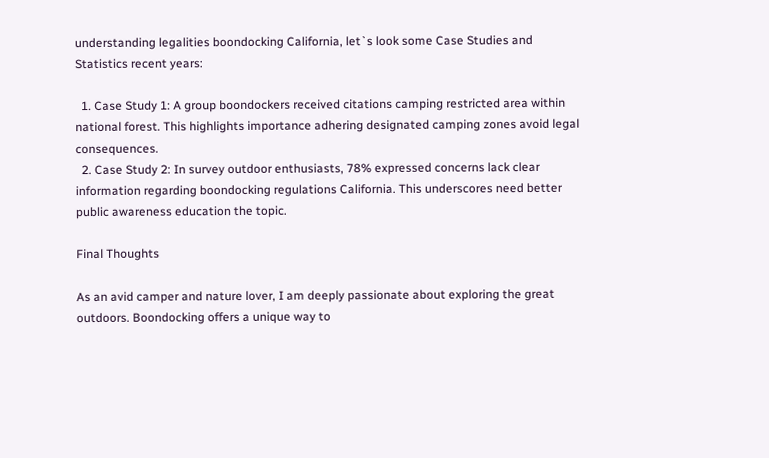understanding legalities boondocking California, let`s look some Case Studies and Statistics recent years:

  1. Case Study 1: A group boondockers received citations camping restricted area within national forest. This highlights importance adhering designated camping zones avoid legal consequences.
  2. Case Study 2: In survey outdoor enthusiasts, 78% expressed concerns lack clear information regarding boondocking regulations California. This underscores need better public awareness education the topic.

Final Thoughts

As an avid camper and nature lover, I am deeply passionate about exploring the great outdoors. Boondocking offers a unique way to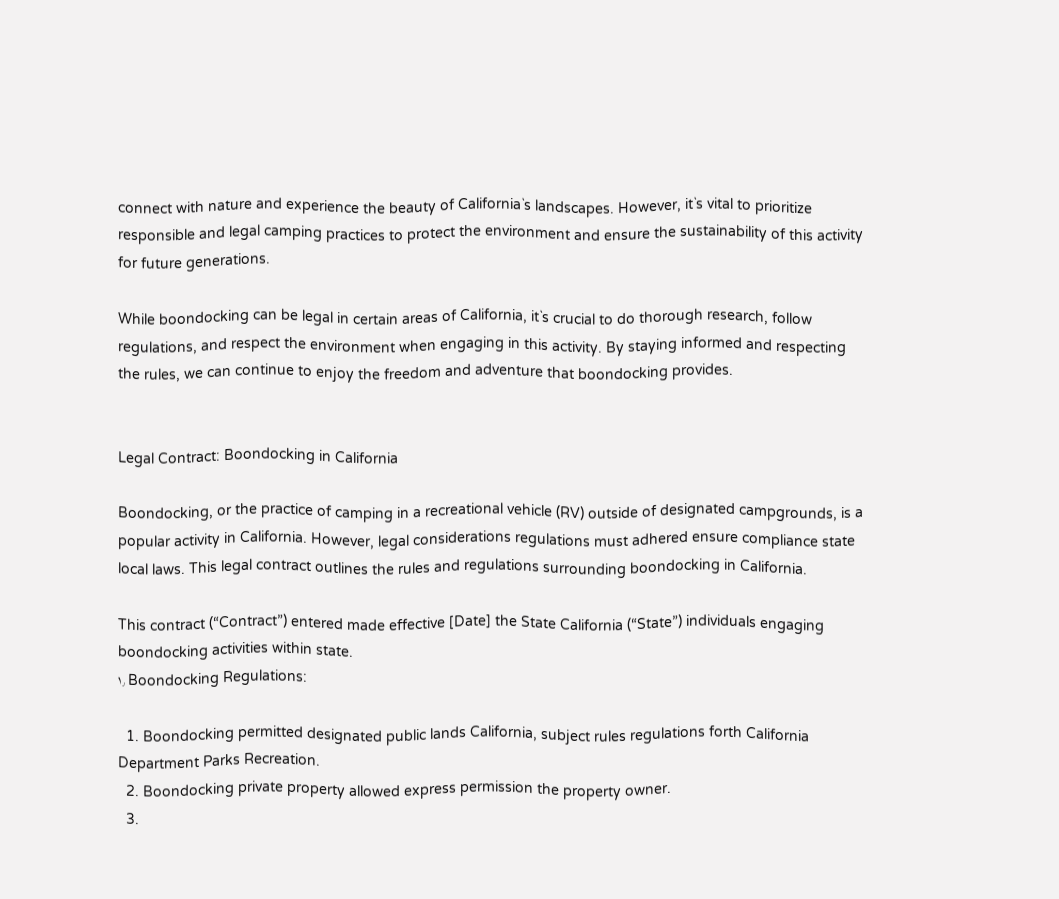connect with nature and experience the beauty of California`s landscapes. However, it`s vital to prioritize responsible and legal camping practices to protect the environment and ensure the sustainability of this activity for future generations.

While boondocking can be legal in certain areas of California, it`s crucial to do thorough research, follow regulations, and respect the environment when engaging in this activity. By staying informed and respecting the rules, we can continue to enjoy the freedom and adventure that boondocking provides.


Legal Contract: Boondocking in California

Boondocking, or the practice of camping in a recreational vehicle (RV) outside of designated campgrounds, is a popular activity in California. However, legal considerations regulations must adhered ensure compliance state local laws. This legal contract outlines the rules and regulations surrounding boondocking in California.

This contract (“Contract”) entered made effective [Date] the State California (“State”) individuals engaging boondocking activities within state.
۱٫ Boondocking Regulations:

  1. Boondocking permitted designated public lands California, subject rules regulations forth California Department Parks Recreation.
  2. Boondocking private property allowed express permission the property owner.
  3.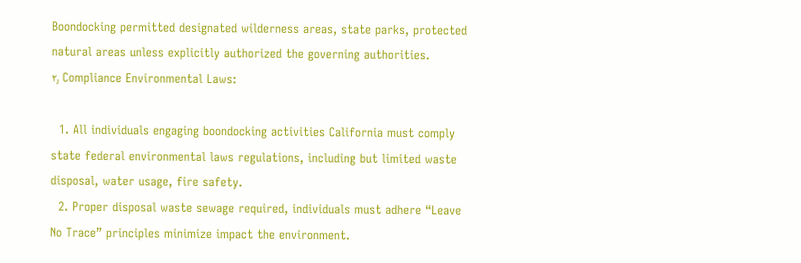Boondocking permitted designated wilderness areas, state parks, protected natural areas unless explicitly authorized the governing authorities.
۲٫ Compliance Environmental Laws:

  1. All individuals engaging boondocking activities California must comply state federal environmental laws regulations, including but limited waste disposal, water usage, fire safety.
  2. Proper disposal waste sewage required, individuals must adhere “Leave No Trace” principles minimize impact the environment.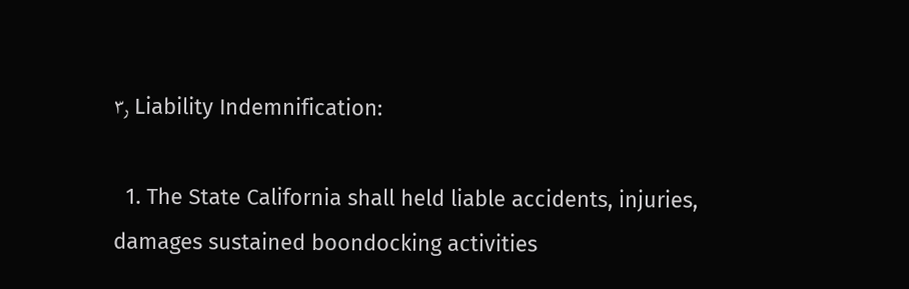۳٫ Liability Indemnification:

  1. The State California shall held liable accidents, injuries, damages sustained boondocking activities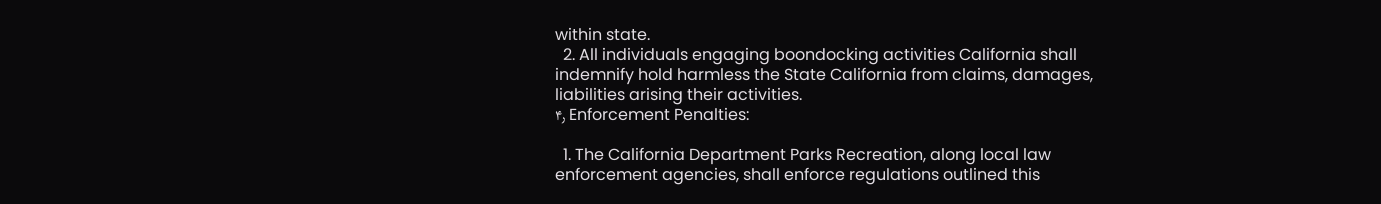within state.
  2. All individuals engaging boondocking activities California shall indemnify hold harmless the State California from claims, damages, liabilities arising their activities.
۴٫ Enforcement Penalties:

  1. The California Department Parks Recreation, along local law enforcement agencies, shall enforce regulations outlined this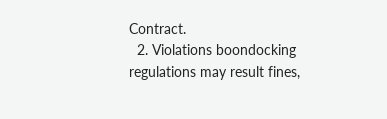Contract.
  2. Violations boondocking regulations may result fines,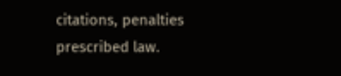citations, penalties prescribed law.